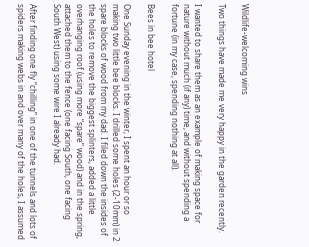Wildlife-welcoming wins

Two things have made me very happy in the garden recently.

I wanted to share them as an example of making space for nature without much (if any) time, and without spending a fortune (in my case, spending nothing at all).

Bees in bee hotel

One Sunday evening in the winter, I spent an hour or so making two little bee blocks. I drilled some holes (2-10mm) in 2 spare blocks of wood from my dad. I filed down the insides of the holes to remove the biggest splinters, added a little overhanging roof (using more “spare” wood) and in the spring, attached them to the fence (one facing South, one facing South West) using some wire I already had.

After finding one fly “chilling” in one of the tunnels and lots of spiders making webs in and over many of the holes, I assumed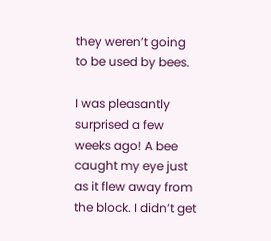they weren’t going to be used by bees.

I was pleasantly surprised a few weeks ago! A bee caught my eye just as it flew away from the block. I didn’t get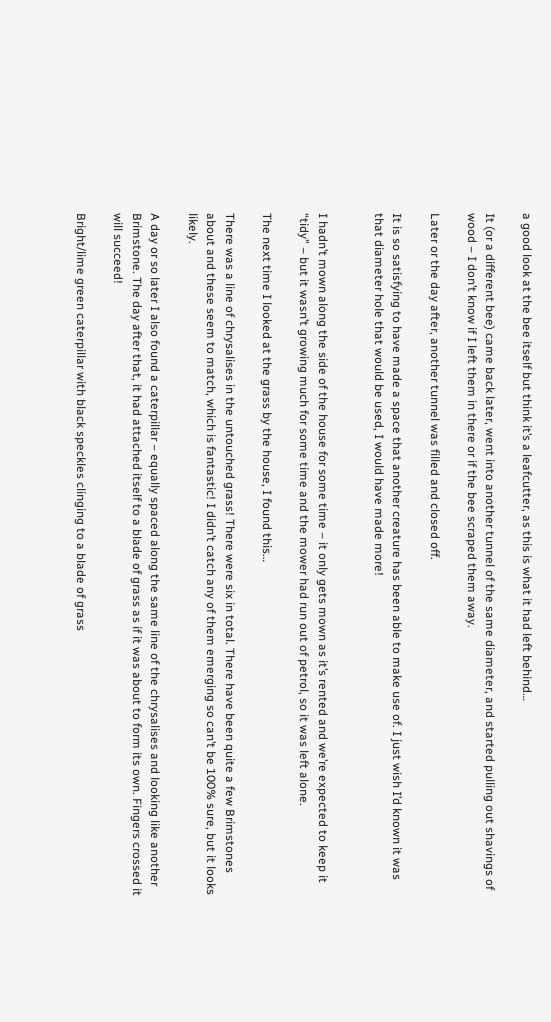a good look at the bee itself but think it’s a leafcutter, as this is what it had left behind…

It (or a different bee) came back later, went into another tunnel of the same diameter, and started pulling out shavings of wood – I don’t know if I left them in there or if the bee scraped them away.

Later or the day after, another tunnel was filled and closed off.

It is so satisfying to have made a space that another creature has been able to make use of. I just wish I’d known it was that diameter hole that would be used, I would have made more!


I hadn’t mown along the side of the house for some time – it only gets mown as it’s rented and we’re expected to keep it “tidy” – but it wasn’t growing much for some time and the mower had run out of petrol, so it was left alone.

The next time I looked at the grass by the house, I found this…

There was a line of chrysalises in the untouched grass! There were six in total. There have been quite a few Brimstones about and these seem to match, which is fantastic! I didn’t catch any of them emerging so can’t be 100% sure, but it looks likely.

A day or so later I also found a caterpillar – equally spaced along the same line of the chrysalises and looking like another Brimstone. The day after that, it had attached itself to a blade of grass as if it was about to form its own. Fingers crossed it will succeed!

Bright/lime green caterpillar with black speckles clinging to a blade of grass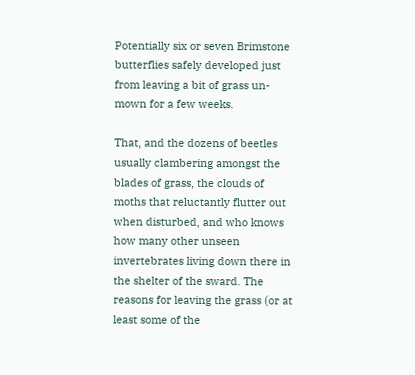Potentially six or seven Brimstone butterflies safely developed just from leaving a bit of grass un-mown for a few weeks.

That, and the dozens of beetles usually clambering amongst the blades of grass, the clouds of moths that reluctantly flutter out when disturbed, and who knows how many other unseen invertebrates living down there in the shelter of the sward. The reasons for leaving the grass (or at least some of the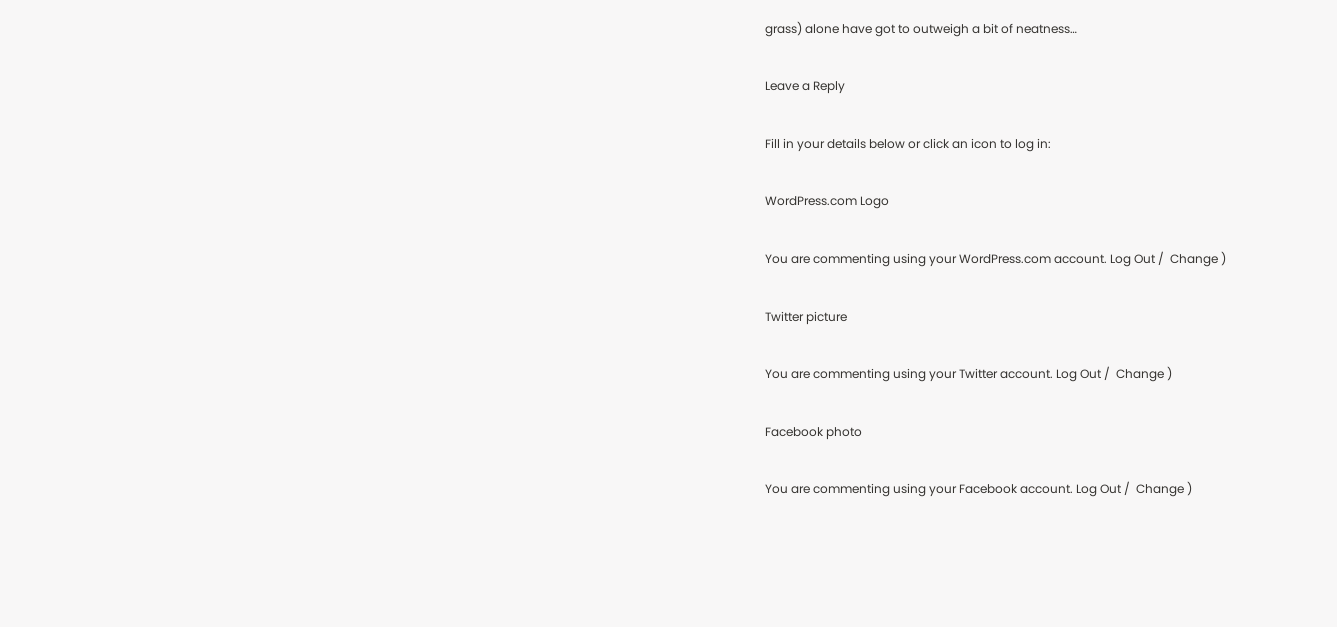grass) alone have got to outweigh a bit of neatness…

Leave a Reply

Fill in your details below or click an icon to log in:

WordPress.com Logo

You are commenting using your WordPress.com account. Log Out /  Change )

Twitter picture

You are commenting using your Twitter account. Log Out /  Change )

Facebook photo

You are commenting using your Facebook account. Log Out /  Change )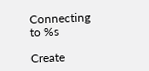Connecting to %s

Create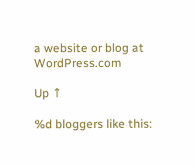a website or blog at WordPress.com

Up ↑

%d bloggers like this: